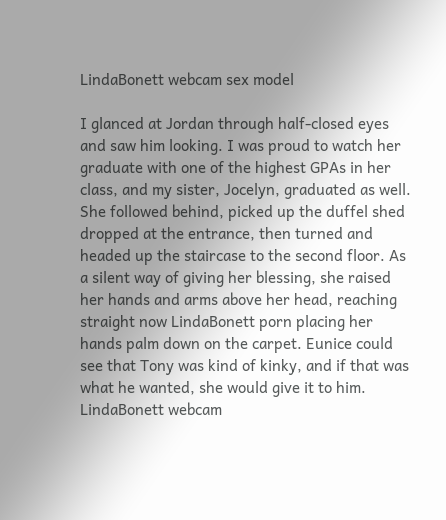LindaBonett webcam sex model

I glanced at Jordan through half-closed eyes and saw him looking. I was proud to watch her graduate with one of the highest GPAs in her class, and my sister, Jocelyn, graduated as well. She followed behind, picked up the duffel shed dropped at the entrance, then turned and headed up the staircase to the second floor. As a silent way of giving her blessing, she raised her hands and arms above her head, reaching straight now LindaBonett porn placing her hands palm down on the carpet. Eunice could see that Tony was kind of kinky, and if that was what he wanted, she would give it to him. LindaBonett webcam